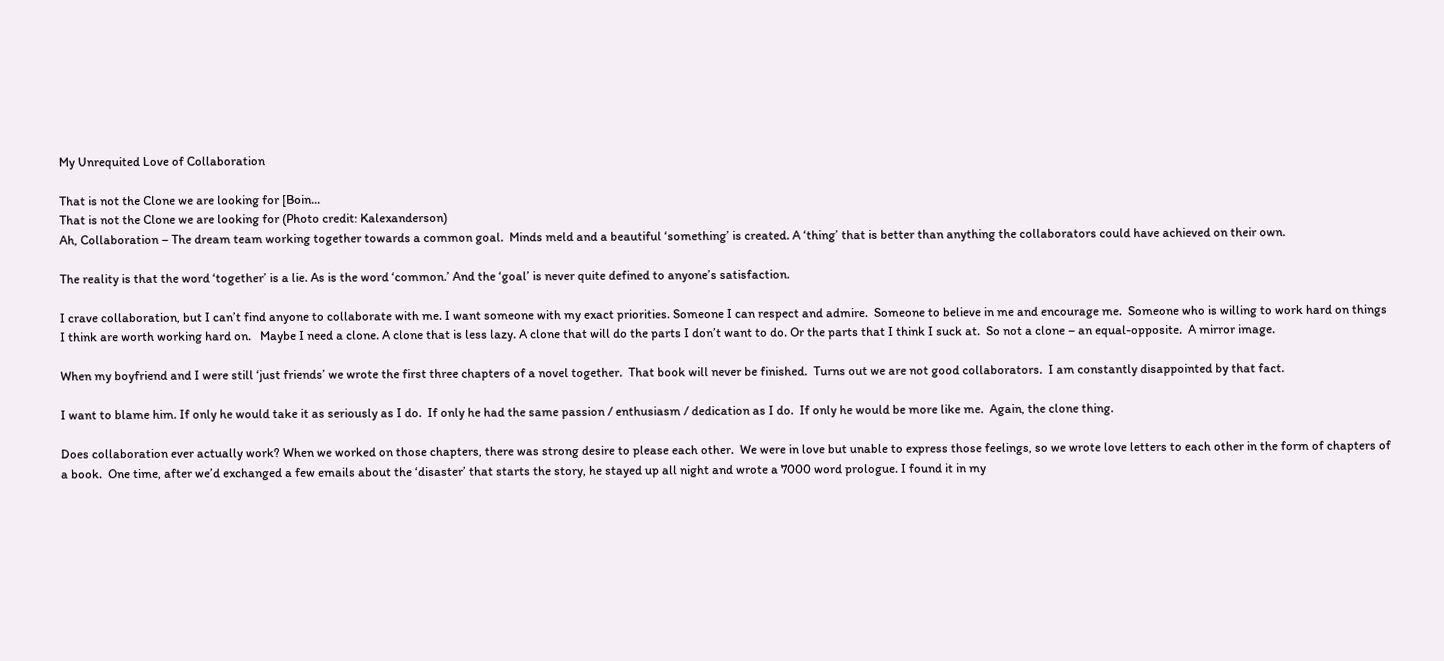My Unrequited Love of Collaboration

That is not the Clone we are looking for [Boin...
That is not the Clone we are looking for (Photo credit: Kalexanderson)
Ah, Collaboration – The dream team working together towards a common goal.  Minds meld and a beautiful ‘something’ is created. A ‘thing’ that is better than anything the collaborators could have achieved on their own.

The reality is that the word ‘together’ is a lie. As is the word ‘common.’ And the ‘goal’ is never quite defined to anyone’s satisfaction.

I crave collaboration, but I can’t find anyone to collaborate with me. I want someone with my exact priorities. Someone I can respect and admire.  Someone to believe in me and encourage me.  Someone who is willing to work hard on things I think are worth working hard on.   Maybe I need a clone. A clone that is less lazy. A clone that will do the parts I don’t want to do. Or the parts that I think I suck at.  So not a clone – an equal-opposite.  A mirror image.

When my boyfriend and I were still ‘just friends’ we wrote the first three chapters of a novel together.  That book will never be finished.  Turns out we are not good collaborators.  I am constantly disappointed by that fact.

I want to blame him. If only he would take it as seriously as I do.  If only he had the same passion / enthusiasm / dedication as I do.  If only he would be more like me.  Again, the clone thing.

Does collaboration ever actually work? When we worked on those chapters, there was strong desire to please each other.  We were in love but unable to express those feelings, so we wrote love letters to each other in the form of chapters of a book.  One time, after we’d exchanged a few emails about the ‘disaster’ that starts the story, he stayed up all night and wrote a 7000 word prologue. I found it in my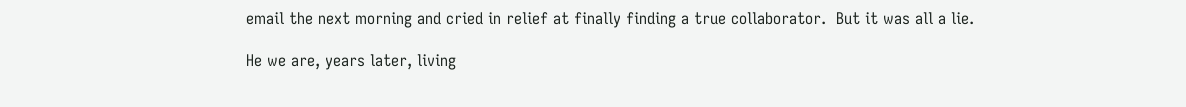email the next morning and cried in relief at finally finding a true collaborator.  But it was all a lie.

He we are, years later, living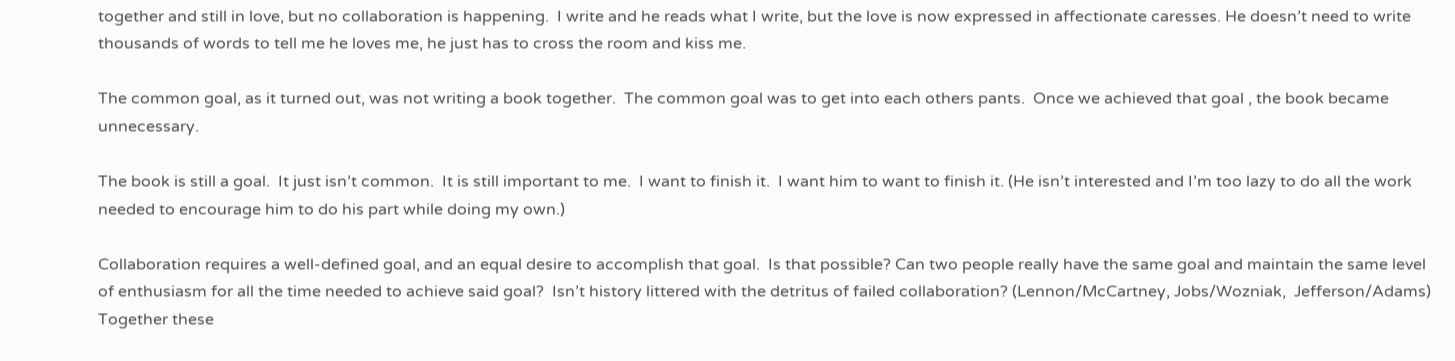together and still in love, but no collaboration is happening.  I write and he reads what I write, but the love is now expressed in affectionate caresses. He doesn’t need to write thousands of words to tell me he loves me, he just has to cross the room and kiss me.

The common goal, as it turned out, was not writing a book together.  The common goal was to get into each others pants.  Once we achieved that goal , the book became unnecessary.

The book is still a goal.  It just isn’t common.  It is still important to me.  I want to finish it.  I want him to want to finish it. (He isn’t interested and I’m too lazy to do all the work needed to encourage him to do his part while doing my own.)

Collaboration requires a well-defined goal, and an equal desire to accomplish that goal.  Is that possible? Can two people really have the same goal and maintain the same level of enthusiasm for all the time needed to achieve said goal?  Isn’t history littered with the detritus of failed collaboration? (Lennon/McCartney, Jobs/Wozniak,  Jefferson/Adams)  Together these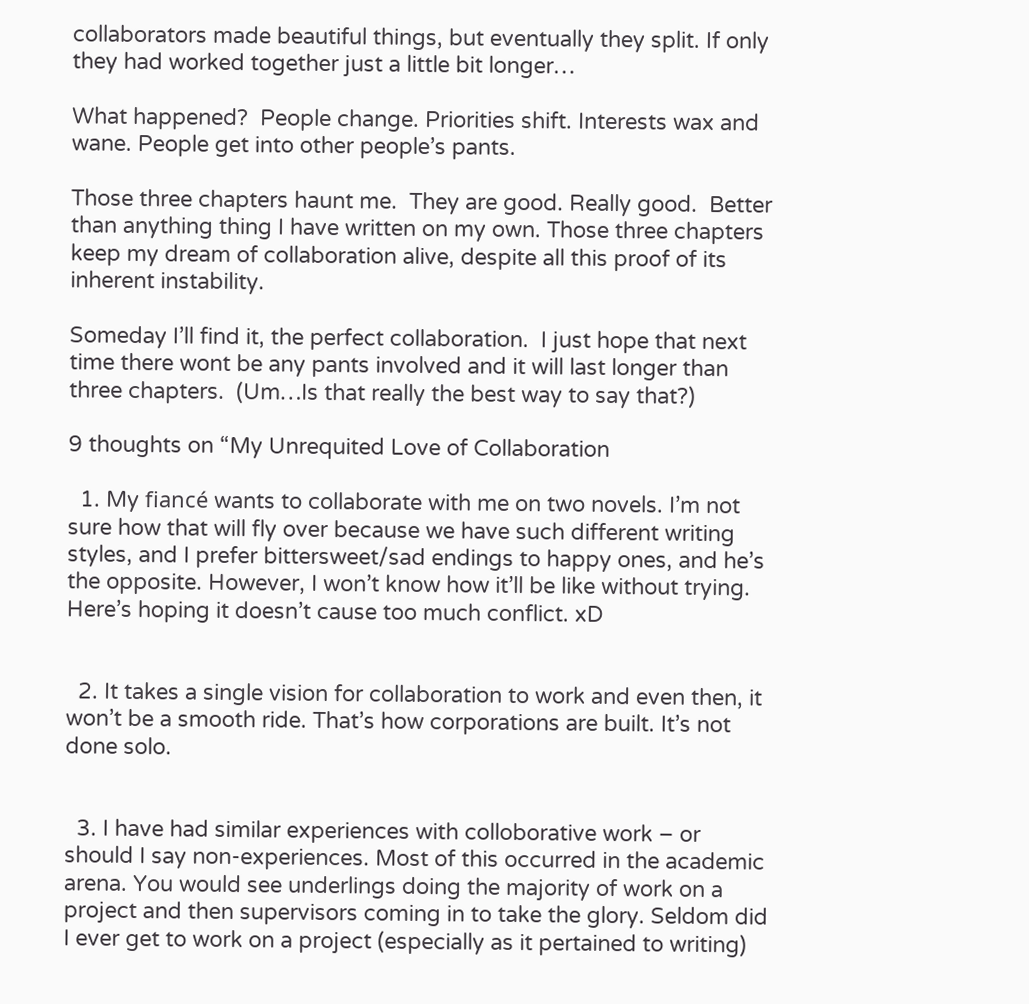collaborators made beautiful things, but eventually they split. If only they had worked together just a little bit longer…

What happened?  People change. Priorities shift. Interests wax and wane. People get into other people’s pants.

Those three chapters haunt me.  They are good. Really good.  Better than anything thing I have written on my own. Those three chapters keep my dream of collaboration alive, despite all this proof of its inherent instability.

Someday I’ll find it, the perfect collaboration.  I just hope that next time there wont be any pants involved and it will last longer than three chapters.  (Um…Is that really the best way to say that?)

9 thoughts on “My Unrequited Love of Collaboration

  1. My fiancé wants to collaborate with me on two novels. I’m not sure how that will fly over because we have such different writing styles, and I prefer bittersweet/sad endings to happy ones, and he’s the opposite. However, I won’t know how it’ll be like without trying. Here’s hoping it doesn’t cause too much conflict. xD


  2. It takes a single vision for collaboration to work and even then, it won’t be a smooth ride. That’s how corporations are built. It’s not done solo.


  3. I have had similar experiences with colloborative work – or should I say non-experiences. Most of this occurred in the academic arena. You would see underlings doing the majority of work on a project and then supervisors coming in to take the glory. Seldom did I ever get to work on a project (especially as it pertained to writing)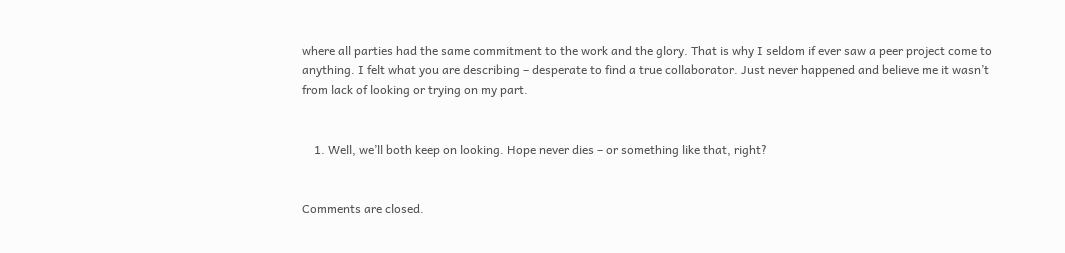where all parties had the same commitment to the work and the glory. That is why I seldom if ever saw a peer project come to anything. I felt what you are describing – desperate to find a true collaborator. Just never happened and believe me it wasn’t from lack of looking or trying on my part.


    1. Well, we’ll both keep on looking. Hope never dies – or something like that, right?


Comments are closed.